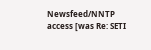Newsfeed/NNTP access [was Re: SETI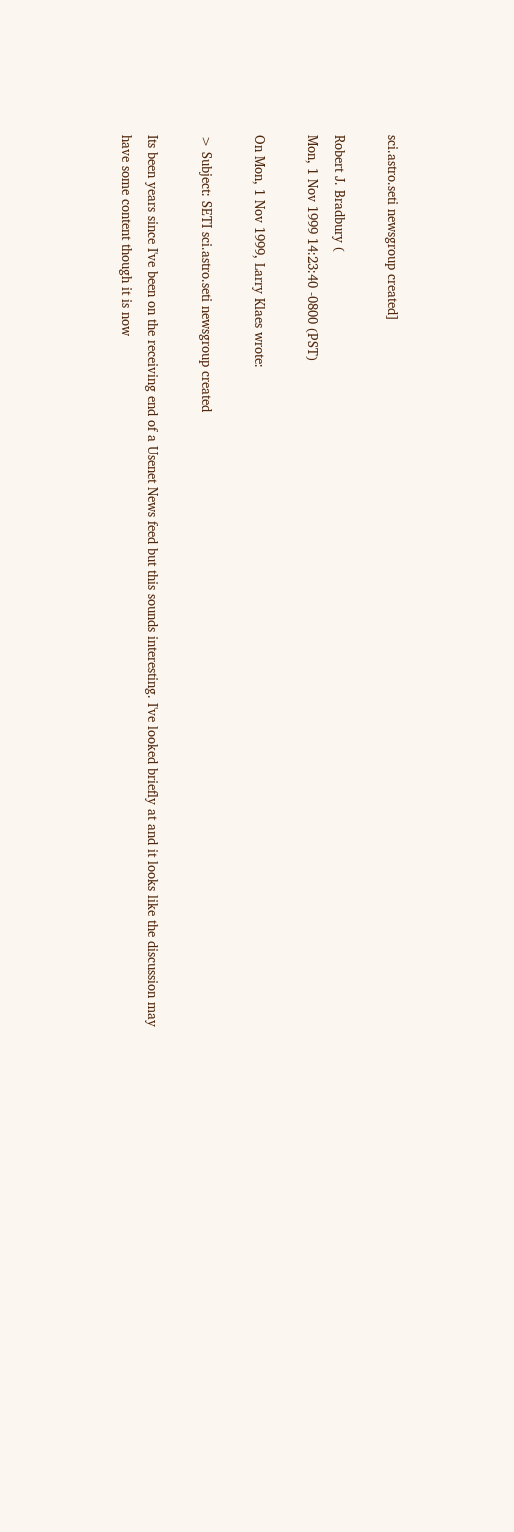sci.astro.seti newsgroup created]

Robert J. Bradbury (
Mon, 1 Nov 1999 14:23:40 -0800 (PST)

On Mon, 1 Nov 1999, Larry Klaes wrote:

> Subject: SETI sci.astro.seti newsgroup created

Its been years since I've been on the receiving end of a Usenet News feed but this sounds interesting. I've looked briefly at and it looks like the discussion may have some content though it is now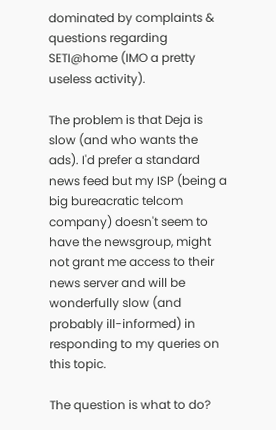dominated by complaints & questions regarding SETI@home (IMO a pretty useless activity).

The problem is that Deja is slow (and who wants the ads). I'd prefer a standard news feed but my ISP (being a big bureacratic telcom company) doesn't seem to have the newsgroup, might not grant me access to their news server and will be wonderfully slow (and probably ill-informed) in responding to my queries on this topic.

The question is what to do?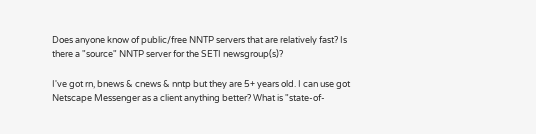Does anyone know of public/free NNTP servers that are relatively fast? Is there a "source" NNTP server for the SETI newsgroup(s)?

I've got rn, bnews & cnews & nntp but they are 5+ years old. I can use got Netscape Messenger as a client anything better? What is "state-of-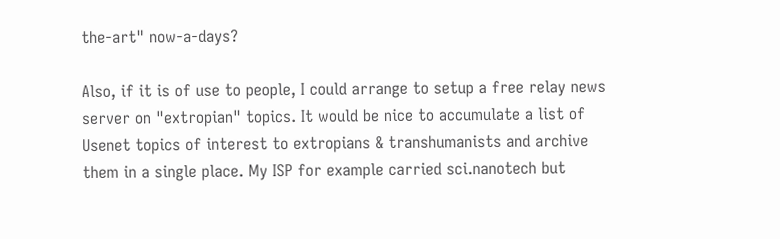the-art" now-a-days?

Also, if it is of use to people, I could arrange to setup a free relay news server on "extropian" topics. It would be nice to accumulate a list of Usenet topics of interest to extropians & transhumanists and archive them in a single place. My ISP for example carried sci.nanotech but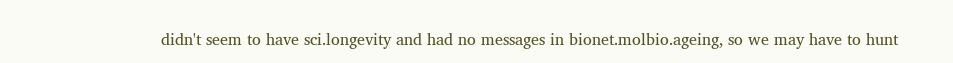didn't seem to have sci.longevity and had no messages in bionet.molbio.ageing, so we may have to hunt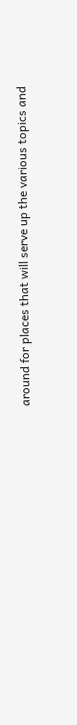around for places that will serve up the various topics and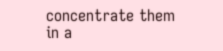concentrate them in a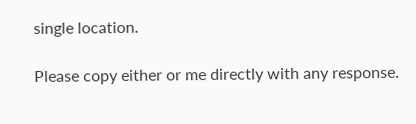single location.

Please copy either or me directly with any response.